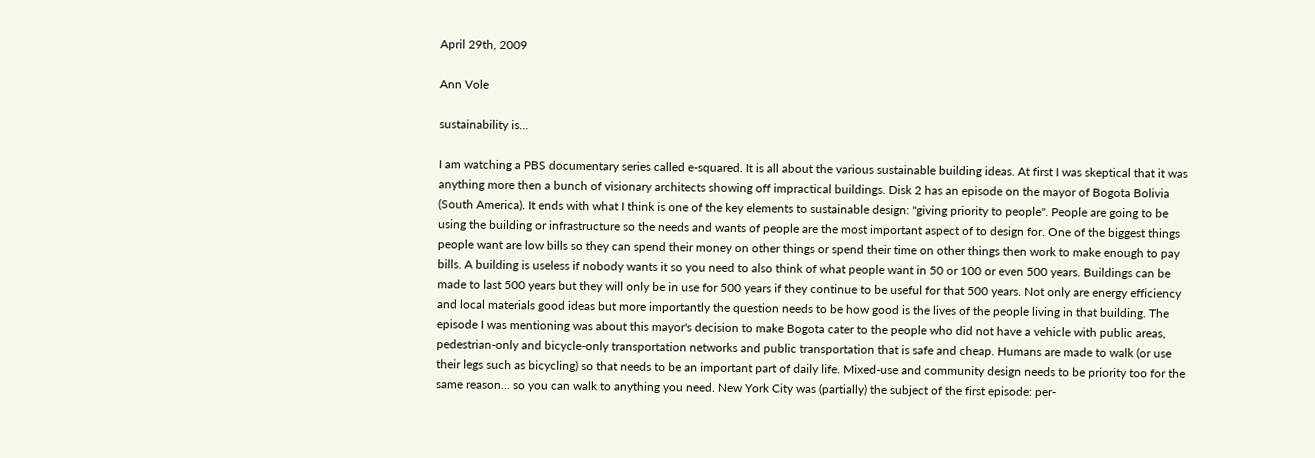April 29th, 2009

Ann Vole

sustainability is...

I am watching a PBS documentary series called e-squared. It is all about the various sustainable building ideas. At first I was skeptical that it was anything more then a bunch of visionary architects showing off impractical buildings. Disk 2 has an episode on the mayor of Bogota Bolivia (South America). It ends with what I think is one of the key elements to sustainable design: "giving priority to people". People are going to be using the building or infrastructure so the needs and wants of people are the most important aspect of to design for. One of the biggest things people want are low bills so they can spend their money on other things or spend their time on other things then work to make enough to pay bills. A building is useless if nobody wants it so you need to also think of what people want in 50 or 100 or even 500 years. Buildings can be made to last 500 years but they will only be in use for 500 years if they continue to be useful for that 500 years. Not only are energy efficiency and local materials good ideas but more importantly the question needs to be how good is the lives of the people living in that building. The episode I was mentioning was about this mayor's decision to make Bogota cater to the people who did not have a vehicle with public areas, pedestrian-only and bicycle-only transportation networks and public transportation that is safe and cheap. Humans are made to walk (or use their legs such as bicycling) so that needs to be an important part of daily life. Mixed-use and community design needs to be priority too for the same reason... so you can walk to anything you need. New York City was (partially) the subject of the first episode: per-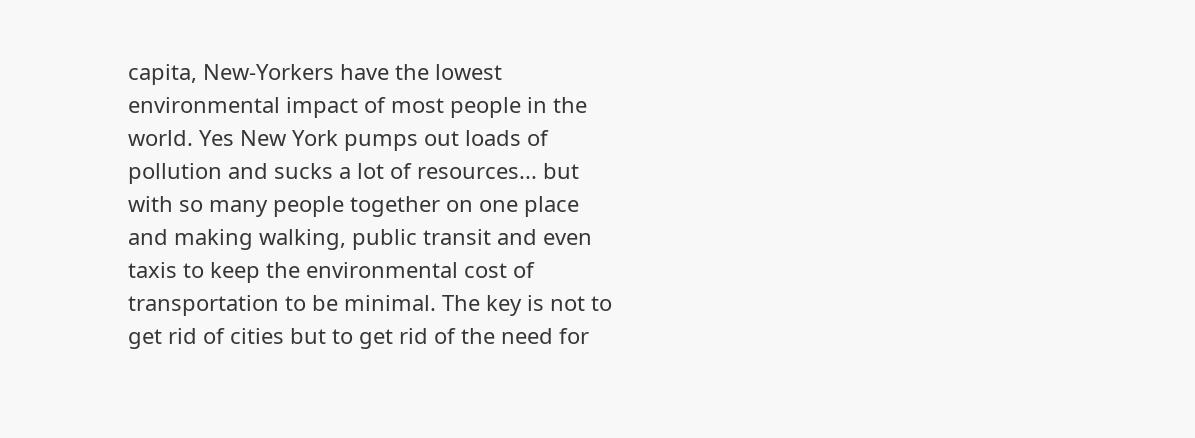capita, New-Yorkers have the lowest environmental impact of most people in the world. Yes New York pumps out loads of pollution and sucks a lot of resources... but with so many people together on one place and making walking, public transit and even taxis to keep the environmental cost of transportation to be minimal. The key is not to get rid of cities but to get rid of the need for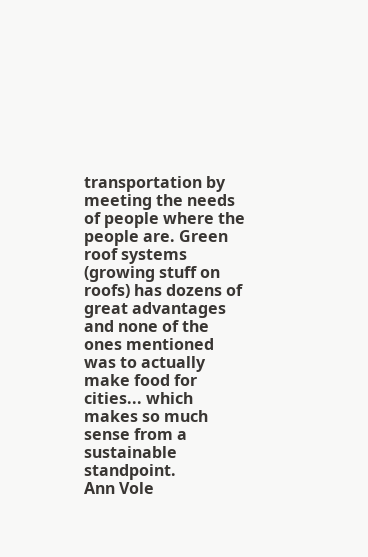transportation by meeting the needs of people where the people are. Green roof systems (growing stuff on roofs) has dozens of great advantages and none of the ones mentioned was to actually make food for cities... which makes so much sense from a sustainable standpoint.
Ann Vole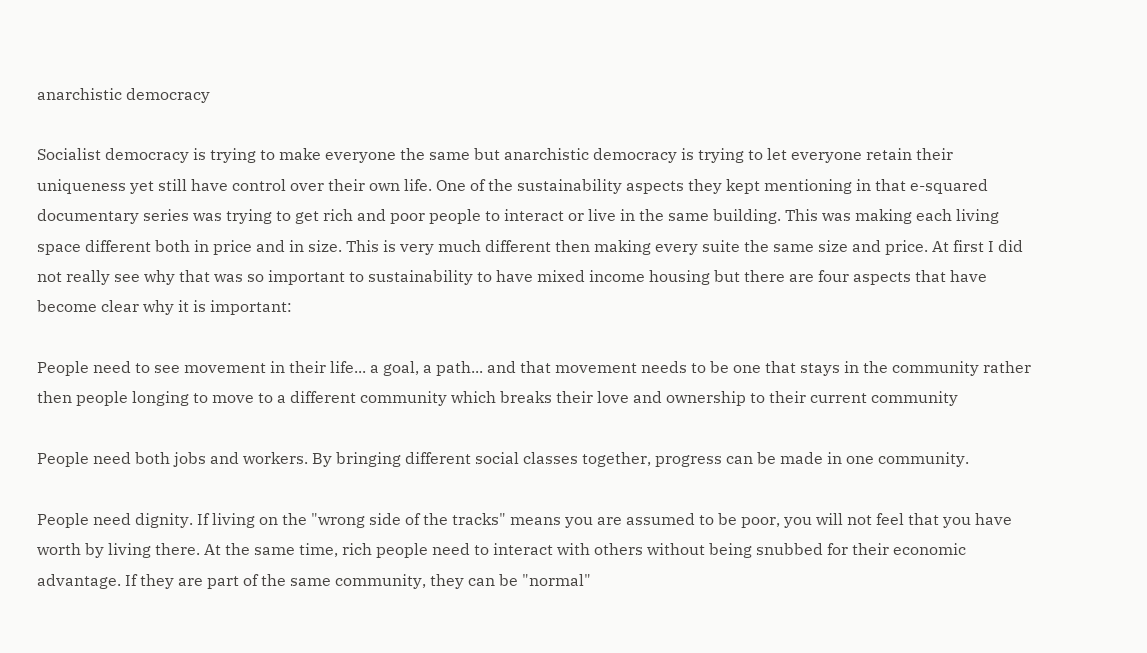anarchistic democracy

Socialist democracy is trying to make everyone the same but anarchistic democracy is trying to let everyone retain their uniqueness yet still have control over their own life. One of the sustainability aspects they kept mentioning in that e-squared documentary series was trying to get rich and poor people to interact or live in the same building. This was making each living space different both in price and in size. This is very much different then making every suite the same size and price. At first I did not really see why that was so important to sustainability to have mixed income housing but there are four aspects that have become clear why it is important:

People need to see movement in their life... a goal, a path... and that movement needs to be one that stays in the community rather then people longing to move to a different community which breaks their love and ownership to their current community

People need both jobs and workers. By bringing different social classes together, progress can be made in one community.

People need dignity. If living on the "wrong side of the tracks" means you are assumed to be poor, you will not feel that you have worth by living there. At the same time, rich people need to interact with others without being snubbed for their economic advantage. If they are part of the same community, they can be "normal"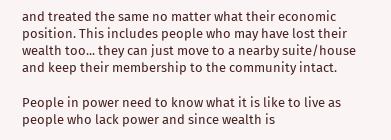and treated the same no matter what their economic position. This includes people who may have lost their wealth too... they can just move to a nearby suite/house and keep their membership to the community intact.

People in power need to know what it is like to live as people who lack power and since wealth is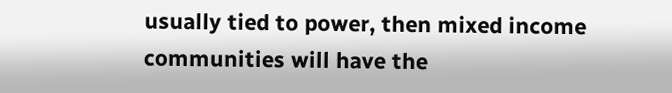usually tied to power, then mixed income communities will have the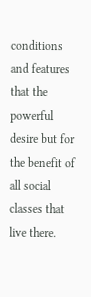conditions and features that the powerful desire but for the benefit of all social classes that live there.